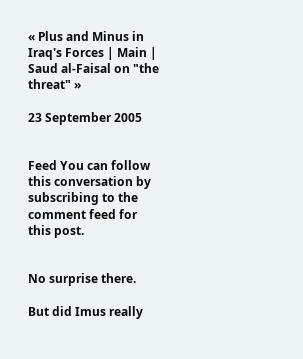« Plus and Minus in Iraq's Forces | Main | Saud al-Faisal on "the threat" »

23 September 2005


Feed You can follow this conversation by subscribing to the comment feed for this post.


No surprise there.

But did Imus really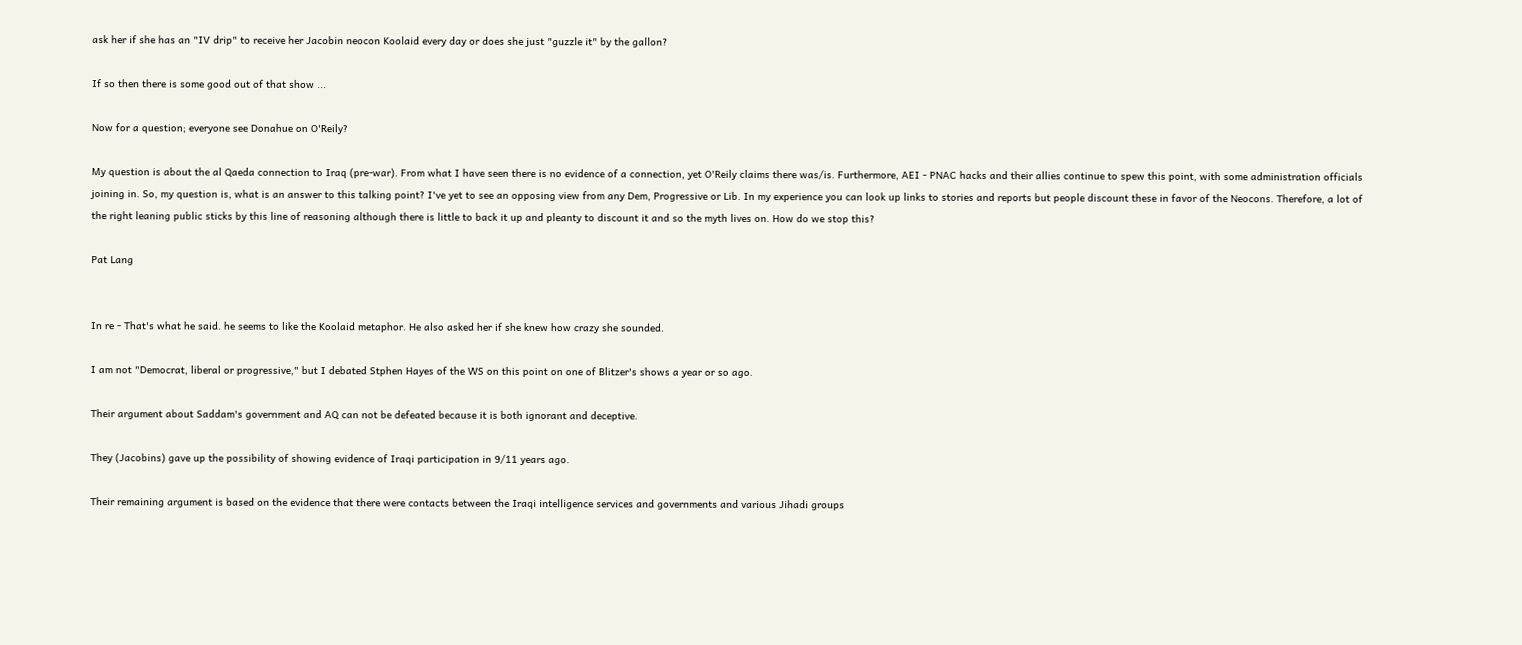ask her if she has an "IV drip" to receive her Jacobin neocon Koolaid every day or does she just "guzzle it" by the gallon?

If so then there is some good out of that show ...

Now for a question; everyone see Donahue on O'Reily?

My question is about the al Qaeda connection to Iraq (pre-war). From what I have seen there is no evidence of a connection, yet O'Reily claims there was/is. Furthermore, AEI - PNAC hacks and their allies continue to spew this point, with some administration officials joining in. So, my question is, what is an answer to this talking point? I've yet to see an opposing view from any Dem, Progressive or Lib. In my experience you can look up links to stories and reports but people discount these in favor of the Neocons. Therefore, a lot of the right leaning public sticks by this line of reasoning although there is little to back it up and pleanty to discount it and so the myth lives on. How do we stop this?

Pat Lang


In re - That's what he said. he seems to like the Koolaid metaphor. He also asked her if she knew how crazy she sounded.

I am not "Democrat, liberal or progressive," but I debated Stphen Hayes of the WS on this point on one of Blitzer's shows a year or so ago.

Their argument about Saddam's government and AQ can not be defeated because it is both ignorant and deceptive.

They (Jacobins) gave up the possibility of showing evidence of Iraqi participation in 9/11 years ago.

Their remaining argument is based on the evidence that there were contacts between the Iraqi intelligence services and governments and various Jihadi groups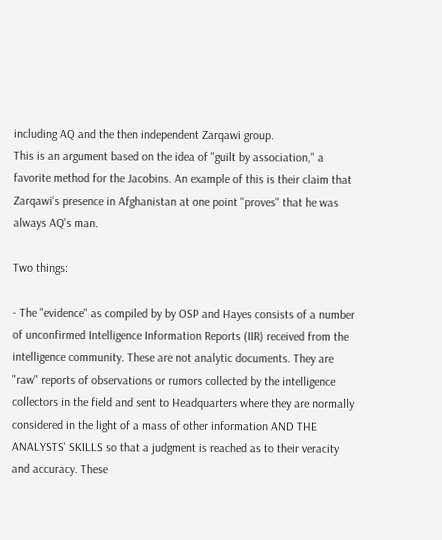including AQ and the then independent Zarqawi group.
This is an argument based on the idea of "guilt by association," a favorite method for the Jacobins. An example of this is their claim that Zarqawi's presence in Afghanistan at one point "proves" that he was always AQ's man.

Two things:

- The "evidence" as compiled by by OSP and Hayes consists of a number of unconfirmed Intelligence Information Reports (IIR) received from the intelligence community. These are not analytic documents. They are "raw" reports of observations or rumors collected by the intelligence collectors in the field and sent to Headquarters where they are normally considered in the light of a mass of other information AND THE ANALYSTS' SKILLS so that a judgment is reached as to their veracity and accuracy. These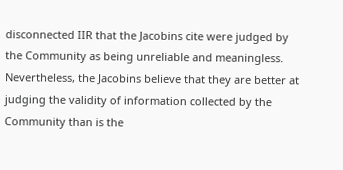disconnected IIR that the Jacobins cite were judged by the Community as being unreliable and meaningless. Nevertheless, the Jacobins believe that they are better at judging the validity of information collected by the Community than is the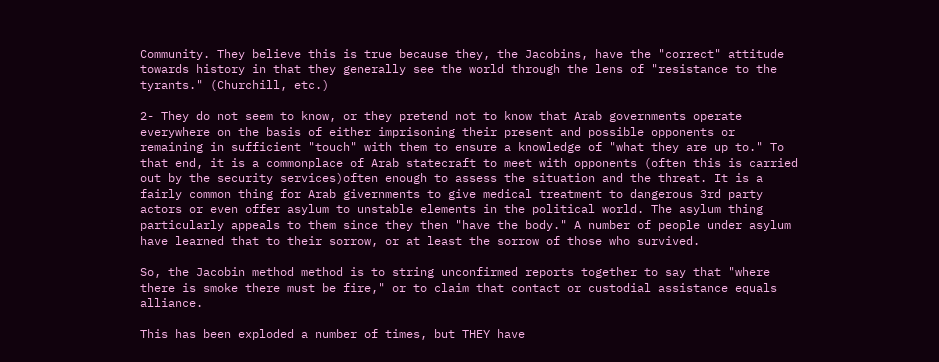Community. They believe this is true because they, the Jacobins, have the "correct" attitude towards history in that they generally see the world through the lens of "resistance to the tyrants." (Churchill, etc.)

2- They do not seem to know, or they pretend not to know that Arab governments operate everywhere on the basis of either imprisoning their present and possible opponents or remaining in sufficient "touch" with them to ensure a knowledge of "what they are up to." To that end, it is a commonplace of Arab statecraft to meet with opponents (often this is carried out by the security services)often enough to assess the situation and the threat. It is a fairly common thing for Arab givernments to give medical treatment to dangerous 3rd party actors or even offer asylum to unstable elements in the political world. The asylum thing particularly appeals to them since they then "have the body." A number of people under asylum have learned that to their sorrow, or at least the sorrow of those who survived.

So, the Jacobin method method is to string unconfirmed reports together to say that "where there is smoke there must be fire," or to claim that contact or custodial assistance equals alliance.

This has been exploded a number of times, but THEY have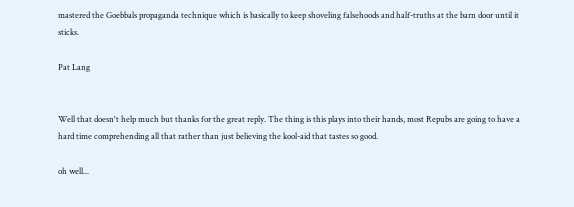mastered the Goebbals propaganda technique which is basically to keep shoveling falsehoods and half-truths at the barn door until it sticks.

Pat Lang


Well that doesn't help much but thanks for the great reply. The thing is this plays into their hands, most Repubs are going to have a hard time comprehending all that rather than just believing the kool-aid that tastes so good.

oh well...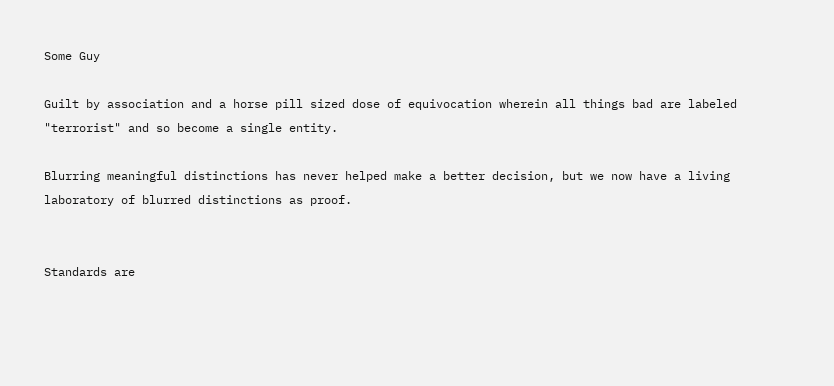Some Guy

Guilt by association and a horse pill sized dose of equivocation wherein all things bad are labeled "terrorist" and so become a single entity.

Blurring meaningful distinctions has never helped make a better decision, but we now have a living laboratory of blurred distinctions as proof.


Standards are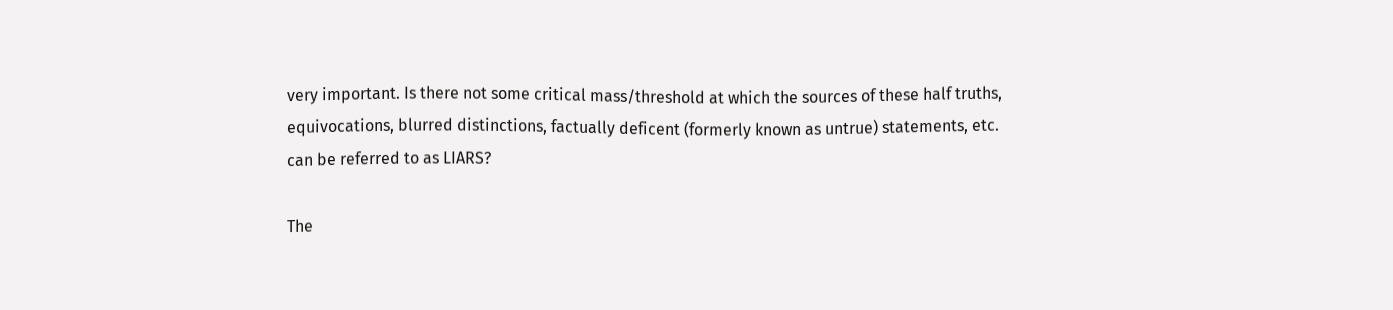very important. Is there not some critical mass/threshold at which the sources of these half truths, equivocations, blurred distinctions, factually deficent (formerly known as untrue) statements, etc. can be referred to as LIARS?

The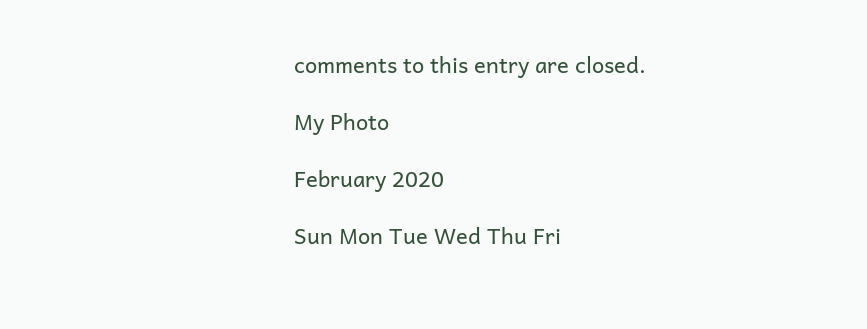comments to this entry are closed.

My Photo

February 2020

Sun Mon Tue Wed Thu Fri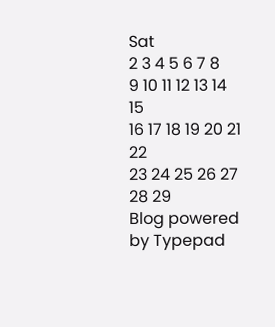Sat
2 3 4 5 6 7 8
9 10 11 12 13 14 15
16 17 18 19 20 21 22
23 24 25 26 27 28 29
Blog powered by Typepad